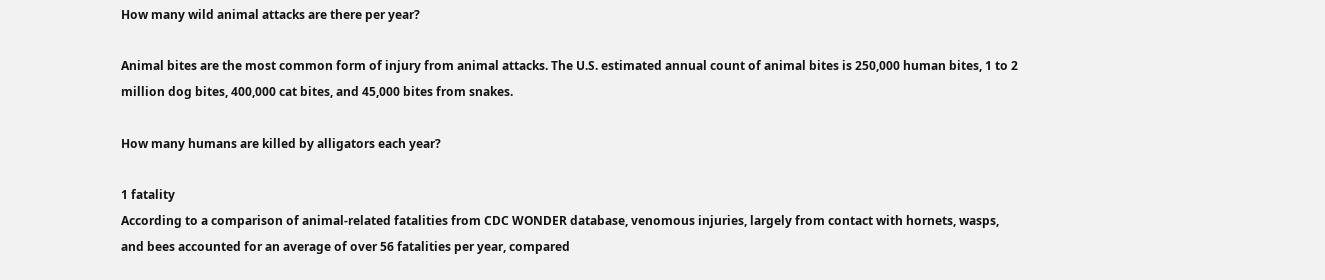How many wild animal attacks are there per year?

Animal bites are the most common form of injury from animal attacks. The U.S. estimated annual count of animal bites is 250,000 human bites, 1 to 2 million dog bites, 400,000 cat bites, and 45,000 bites from snakes.

How many humans are killed by alligators each year?

1 fatality
According to a comparison of animal-related fatalities from CDC WONDER database, venomous injuries, largely from contact with hornets, wasps, and bees accounted for an average of over 56 fatalities per year, compared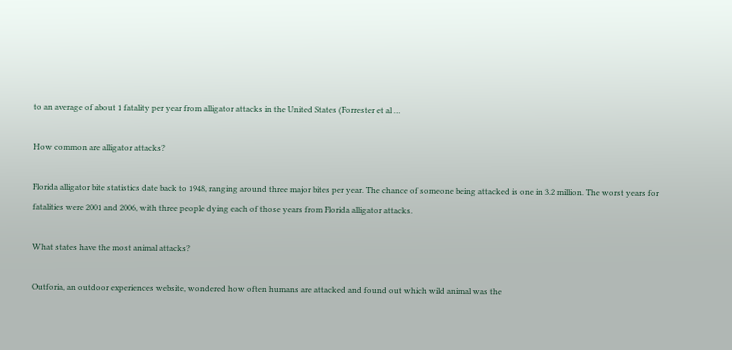to an average of about 1 fatality per year from alligator attacks in the United States (Forrester et al …

How common are alligator attacks?

Florida alligator bite statistics date back to 1948, ranging around three major bites per year. The chance of someone being attacked is one in 3.2 million. The worst years for fatalities were 2001 and 2006, with three people dying each of those years from Florida alligator attacks.

What states have the most animal attacks?

Outforia, an outdoor experiences website, wondered how often humans are attacked and found out which wild animal was the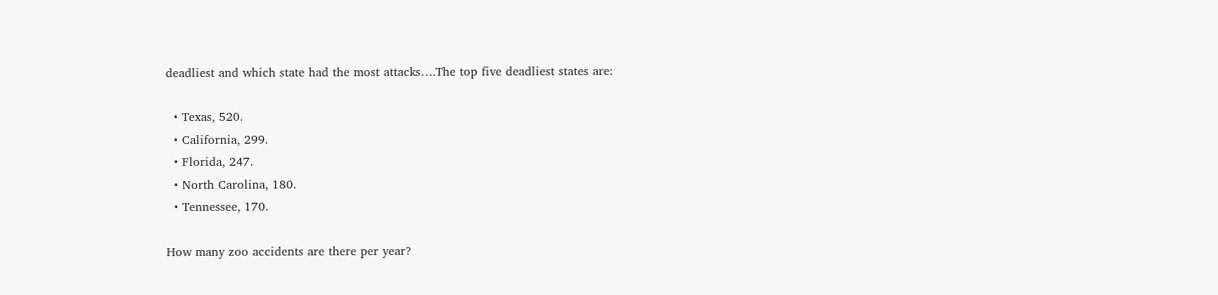deadliest and which state had the most attacks….The top five deadliest states are:

  • Texas, 520.
  • California, 299.
  • Florida, 247.
  • North Carolina, 180.
  • Tennessee, 170.

How many zoo accidents are there per year?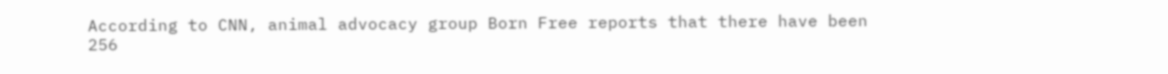According to CNN, animal advocacy group Born Free reports that there have been 256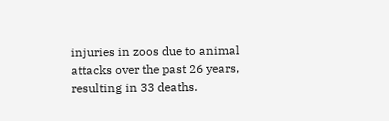injuries in zoos due to animal attacks over the past 26 years, resulting in 33 deaths.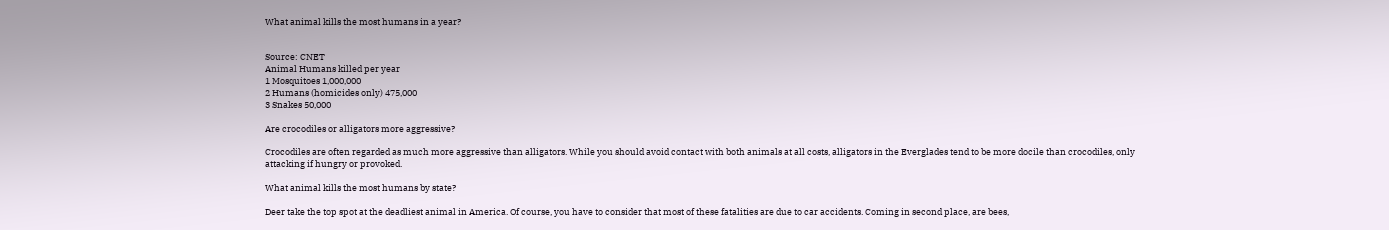What animal kills the most humans in a year?


Source: CNET
Animal Humans killed per year
1 Mosquitoes 1,000,000
2 Humans (homicides only) 475,000
3 Snakes 50,000

Are crocodiles or alligators more aggressive?

Crocodiles are often regarded as much more aggressive than alligators. While you should avoid contact with both animals at all costs, alligators in the Everglades tend to be more docile than crocodiles, only attacking if hungry or provoked.

What animal kills the most humans by state?

Deer take the top spot at the deadliest animal in America. Of course, you have to consider that most of these fatalities are due to car accidents. Coming in second place, are bees,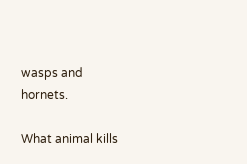wasps and hornets.

What animal kills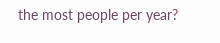the most people per year?